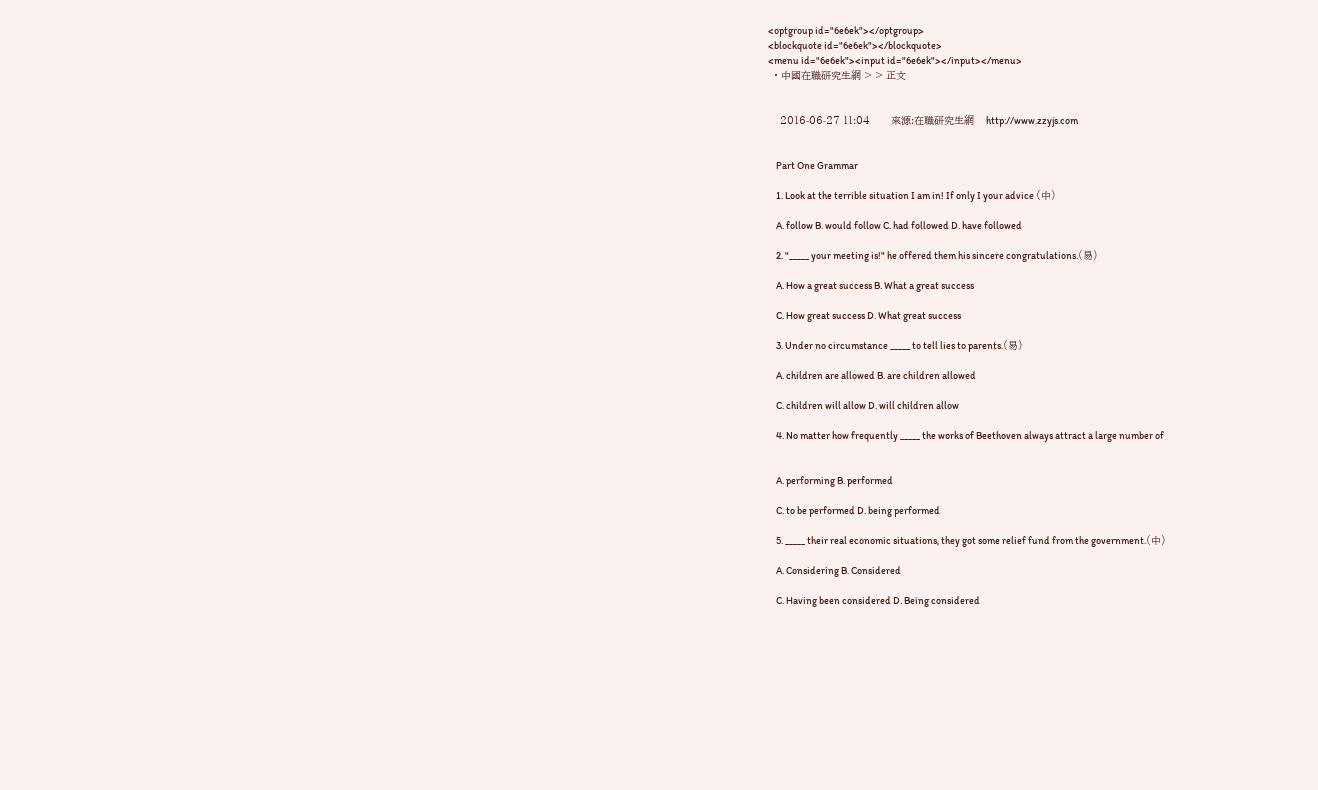<optgroup id="6e6ek"></optgroup>
<blockquote id="6e6ek"></blockquote>
<menu id="6e6ek"><input id="6e6ek"></input></menu>
  • 中國在職研究生網 > > 正文


    2016-06-27 11:04       來源:在職研究生網    http://www.zzyjs.com


    Part One Grammar

    1. Look at the terrible situation I am in! If only I your advice (中)

    A. follow B. would follow C. had followed D. have followed

    2. "_____ your meeting is!" he offered them his sincere congratulations.(易)

    A. How a great success B. What a great success

    C. How great success D. What great success

    3. Under no circumstance _____ to tell lies to parents.(易)

    A. children are allowed B. are children allowed

    C. children will allow D. will children allow

    4. No matter how frequently _____ the works of Beethoven always attract a large number of


    A. performing B. performed

    C. to be performed D. being performed

    5. _____ their real economic situations, they got some relief fund from the government.(中)

    A. Considering B. Considered

    C. Having been considered D. Being considered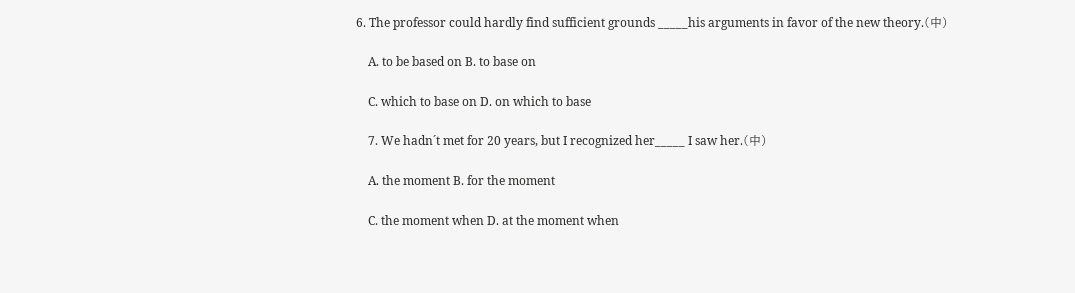6. The professor could hardly find sufficient grounds _____his arguments in favor of the new theory.(中)

    A. to be based on B. to base on

    C. which to base on D. on which to base

    7. We hadn´t met for 20 years, but I recognized her_____ I saw her.(中)

    A. the moment B. for the moment

    C. the moment when D. at the moment when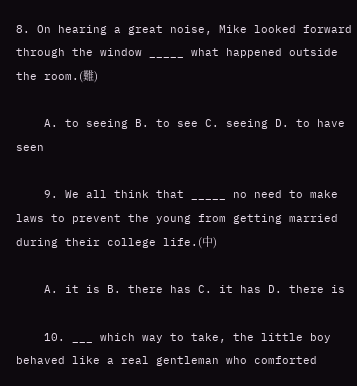8. On hearing a great noise, Mike looked forward through the window _____ what happened outside the room.(難)

    A. to seeing B. to see C. seeing D. to have seen

    9. We all think that _____ no need to make laws to prevent the young from getting married during their college life.(中)

    A. it is B. there has C. it has D. there is

    10. ___ which way to take, the little boy behaved like a real gentleman who comforted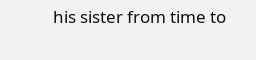his sister from time to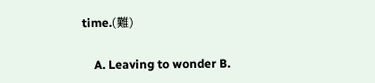time.(難)

    A. Leaving to wonder B.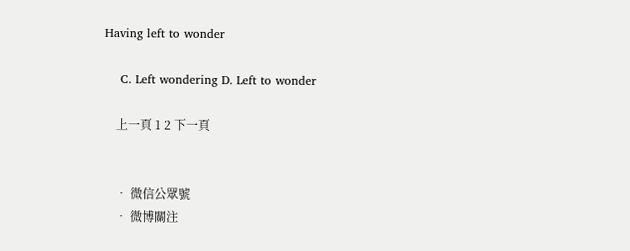Having left to wonder

    C. Left wondering D. Left to wonder

    上一頁 1 2 下一頁


    • 微信公眾號
    • 微博關注